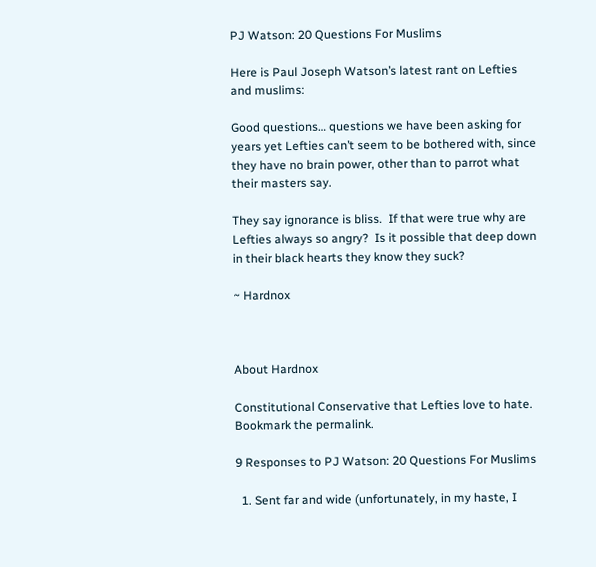PJ Watson: 20 Questions For Muslims

Here is Paul Joseph Watson’s latest rant on Lefties and muslims:

Good questions… questions we have been asking for years yet Lefties can’t seem to be bothered with, since they have no brain power, other than to parrot what their masters say.

They say ignorance is bliss.  If that were true why are Lefties always so angry?  Is it possible that deep down in their black hearts they know they suck?

~ Hardnox



About Hardnox

Constitutional Conservative that Lefties love to hate.
Bookmark the permalink.

9 Responses to PJ Watson: 20 Questions For Muslims

  1. Sent far and wide (unfortunately, in my haste, I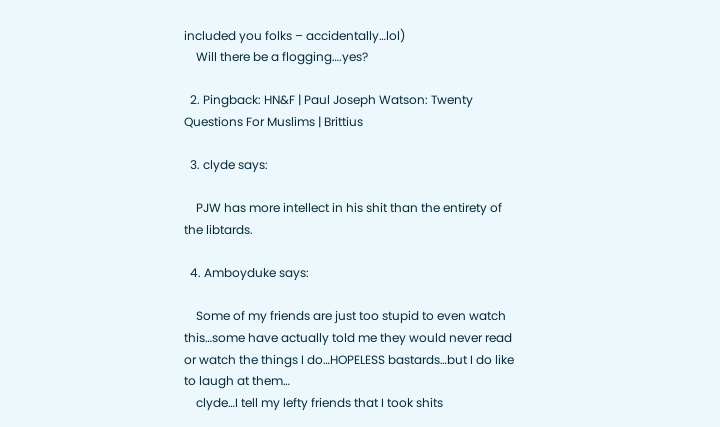included you folks – accidentally…lol)
    Will there be a flogging….yes?

  2. Pingback: HN&F | Paul Joseph Watson: Twenty Questions For Muslims | Brittius

  3. clyde says:

    PJW has more intellect in his shit than the entirety of the libtards.

  4. Amboyduke says:

    Some of my friends are just too stupid to even watch this…some have actually told me they would never read or watch the things I do…HOPELESS bastards…but I do like to laugh at them…
    clyde…I tell my lefty friends that I took shits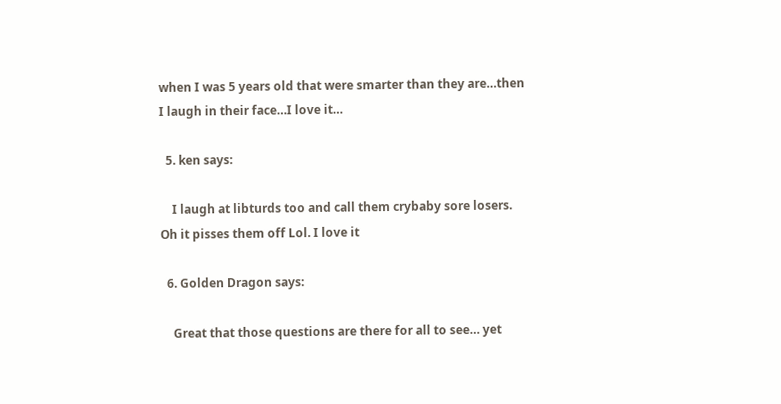when I was 5 years old that were smarter than they are…then I laugh in their face…I love it…

  5. ken says:

    I laugh at libturds too and call them crybaby sore losers. Oh it pisses them off Lol. I love it

  6. Golden Dragon says:

    Great that those questions are there for all to see… yet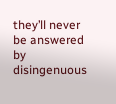they’ll never be answered by disingenuous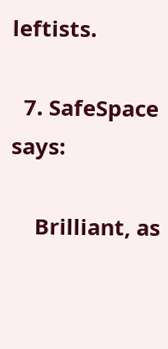leftists.

  7. SafeSpace says:

    Brilliant, as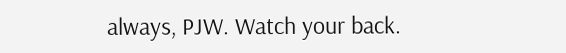always, PJW. Watch your back.